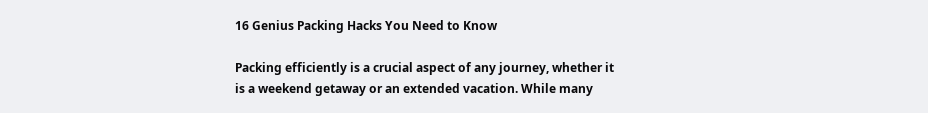16 Genius Packing Hacks You Need to Know

Packing efficiently is a crucial aspect of any journey, whether it is a weekend getaway or an extended vacation. While many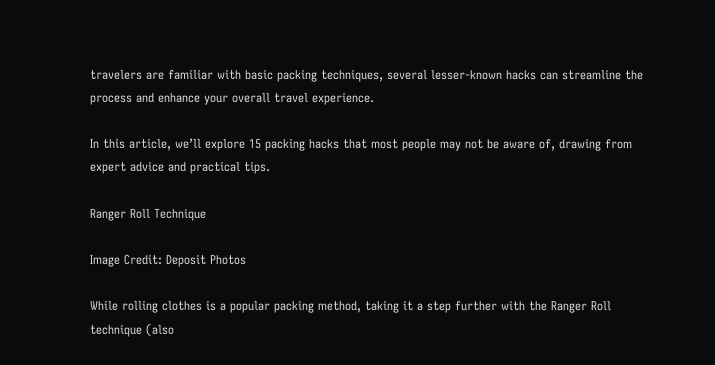travelers are familiar with basic packing techniques, several lesser-known hacks can streamline the process and enhance your overall travel experience.

In this article, we’ll explore 15 packing hacks that most people may not be aware of, drawing from expert advice and practical tips.

Ranger Roll Technique

Image Credit: Deposit Photos

While rolling clothes is a popular packing method, taking it a step further with the Ranger Roll technique (also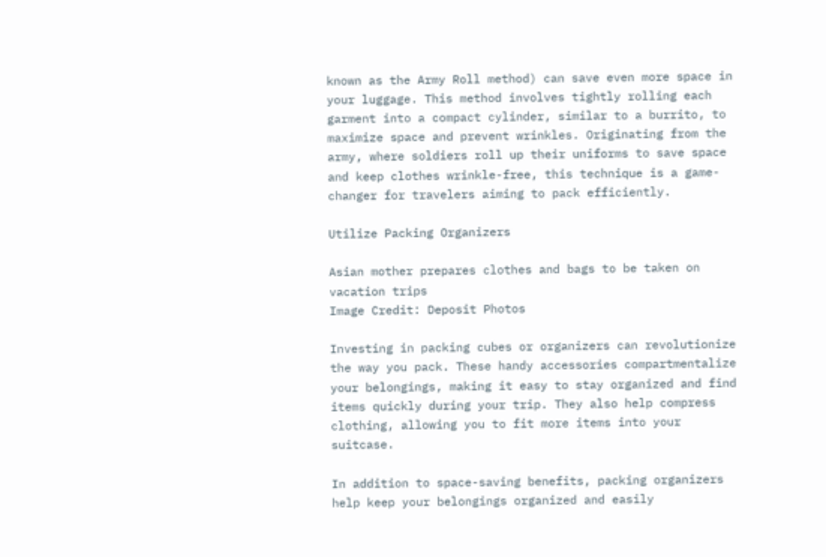known as the Army Roll method) can save even more space in your luggage. This method involves tightly rolling each garment into a compact cylinder, similar to a burrito, to maximize space and prevent wrinkles. Originating from the army, where soldiers roll up their uniforms to save space and keep clothes wrinkle-free, this technique is a game-changer for travelers aiming to pack efficiently.

Utilize Packing Organizers

Asian mother prepares clothes and bags to be taken on vacation trips
Image Credit: Deposit Photos

Investing in packing cubes or organizers can revolutionize the way you pack. These handy accessories compartmentalize your belongings, making it easy to stay organized and find items quickly during your trip. They also help compress clothing, allowing you to fit more items into your suitcase.

In addition to space-saving benefits, packing organizers help keep your belongings organized and easily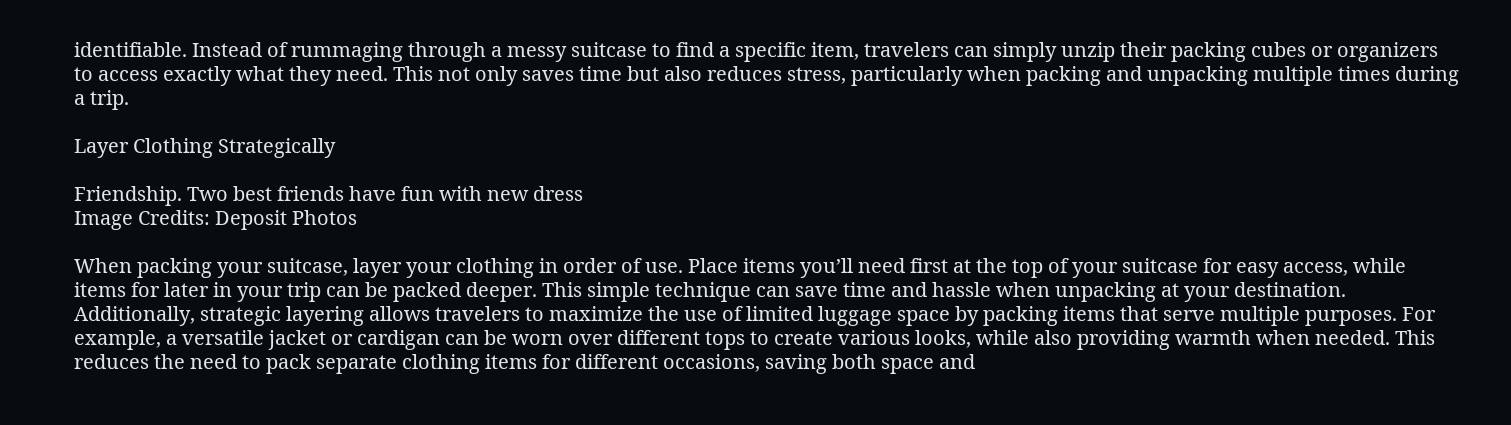identifiable. Instead of rummaging through a messy suitcase to find a specific item, travelers can simply unzip their packing cubes or organizers to access exactly what they need. This not only saves time but also reduces stress, particularly when packing and unpacking multiple times during a trip.

Layer Clothing Strategically

Friendship. Two best friends have fun with new dress
Image Credits: Deposit Photos

When packing your suitcase, layer your clothing in order of use. Place items you’ll need first at the top of your suitcase for easy access, while items for later in your trip can be packed deeper. This simple technique can save time and hassle when unpacking at your destination. Additionally, strategic layering allows travelers to maximize the use of limited luggage space by packing items that serve multiple purposes. For example, a versatile jacket or cardigan can be worn over different tops to create various looks, while also providing warmth when needed. This reduces the need to pack separate clothing items for different occasions, saving both space and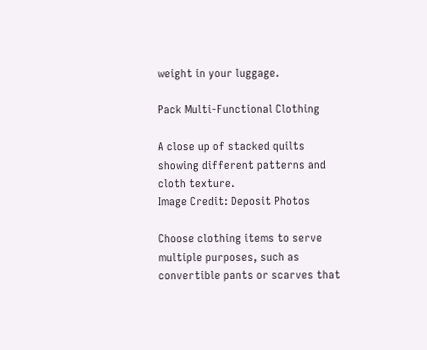weight in your luggage.

Pack Multi-Functional Clothing

A close up of stacked quilts showing different patterns and cloth texture.
Image Credit: Deposit Photos

Choose clothing items to serve multiple purposes, such as convertible pants or scarves that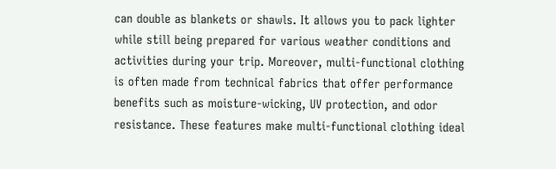can double as blankets or shawls. It allows you to pack lighter while still being prepared for various weather conditions and activities during your trip. Moreover, multi-functional clothing is often made from technical fabrics that offer performance benefits such as moisture-wicking, UV protection, and odor resistance. These features make multi-functional clothing ideal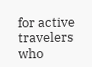for active travelers who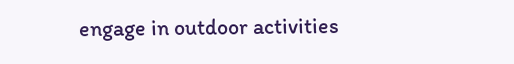engage in outdoor activities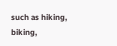such as hiking, biking,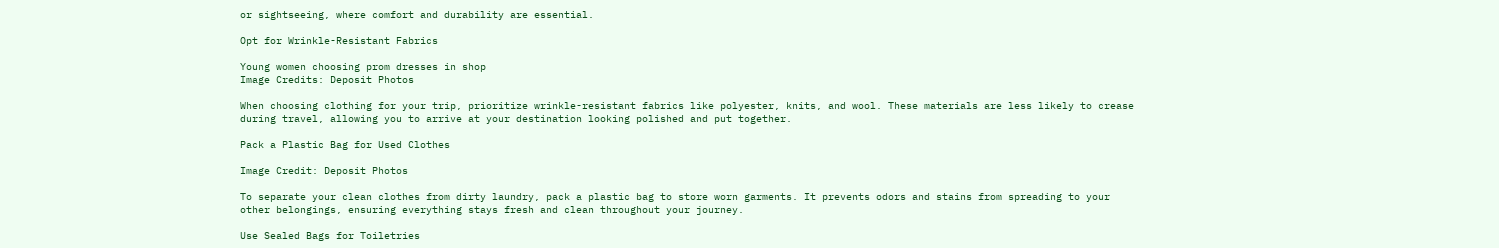or sightseeing, where comfort and durability are essential.

Opt for Wrinkle-Resistant Fabrics

Young women choosing prom dresses in shop
Image Credits: Deposit Photos

When choosing clothing for your trip, prioritize wrinkle-resistant fabrics like polyester, knits, and wool. These materials are less likely to crease during travel, allowing you to arrive at your destination looking polished and put together.

Pack a Plastic Bag for Used Clothes

Image Credit: Deposit Photos

To separate your clean clothes from dirty laundry, pack a plastic bag to store worn garments. It prevents odors and stains from spreading to your other belongings, ensuring everything stays fresh and clean throughout your journey.

Use Sealed Bags for Toiletries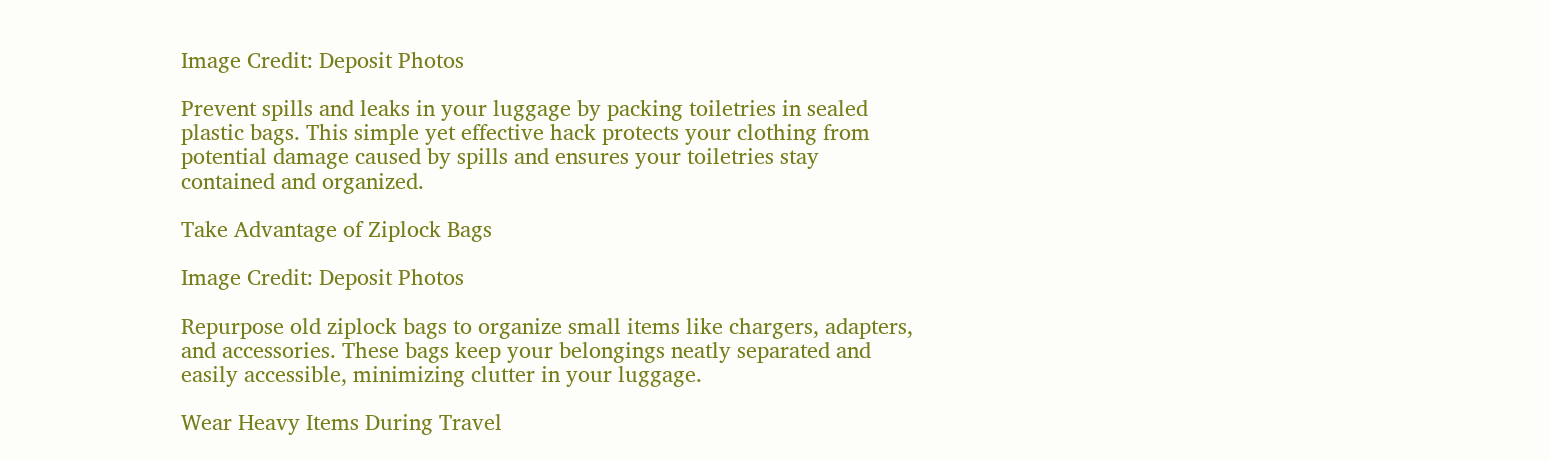Image Credit: Deposit Photos

Prevent spills and leaks in your luggage by packing toiletries in sealed plastic bags. This simple yet effective hack protects your clothing from potential damage caused by spills and ensures your toiletries stay contained and organized.

Take Advantage of Ziplock Bags

Image Credit: Deposit Photos

Repurpose old ziplock bags to organize small items like chargers, adapters, and accessories. These bags keep your belongings neatly separated and easily accessible, minimizing clutter in your luggage.

Wear Heavy Items During Travel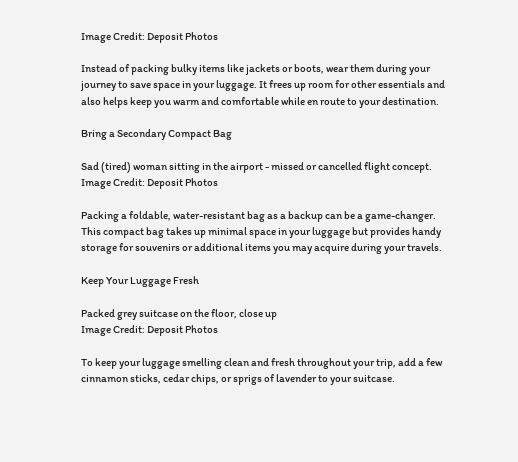Image Credit: Deposit Photos

Instead of packing bulky items like jackets or boots, wear them during your journey to save space in your luggage. It frees up room for other essentials and also helps keep you warm and comfortable while en route to your destination.

Bring a Secondary Compact Bag

Sad (tired) woman sitting in the airport - missed or cancelled flight concept.
Image Credit: Deposit Photos

Packing a foldable, water-resistant bag as a backup can be a game-changer. This compact bag takes up minimal space in your luggage but provides handy storage for souvenirs or additional items you may acquire during your travels.

Keep Your Luggage Fresh

Packed grey suitcase on the floor, close up
Image Credit: Deposit Photos

To keep your luggage smelling clean and fresh throughout your trip, add a few cinnamon sticks, cedar chips, or sprigs of lavender to your suitcase.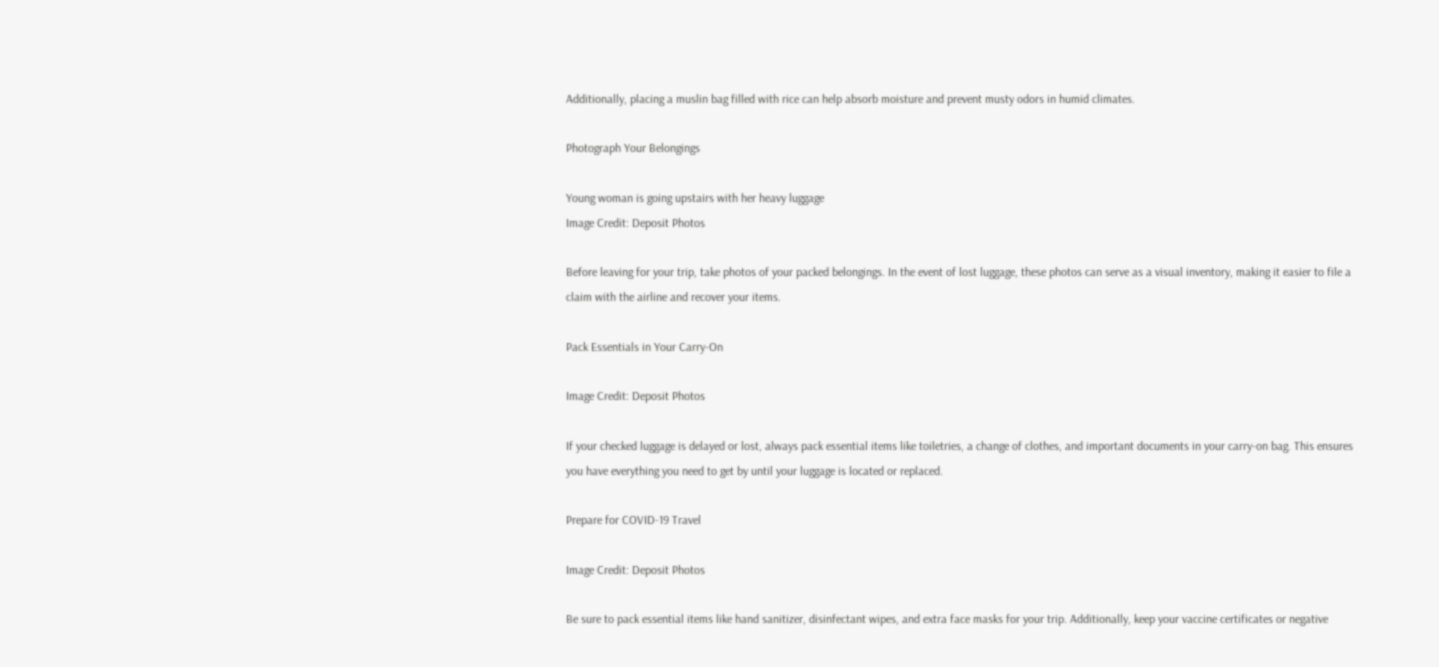Additionally, placing a muslin bag filled with rice can help absorb moisture and prevent musty odors in humid climates.

Photograph Your Belongings

Young woman is going upstairs with her heavy luggage
Image Credit: Deposit Photos

Before leaving for your trip, take photos of your packed belongings. In the event of lost luggage, these photos can serve as a visual inventory, making it easier to file a claim with the airline and recover your items.

Pack Essentials in Your Carry-On

Image Credit: Deposit Photos

If your checked luggage is delayed or lost, always pack essential items like toiletries, a change of clothes, and important documents in your carry-on bag. This ensures you have everything you need to get by until your luggage is located or replaced.

Prepare for COVID-19 Travel

Image Credit: Deposit Photos

Be sure to pack essential items like hand sanitizer, disinfectant wipes, and extra face masks for your trip. Additionally, keep your vaccine certificates or negative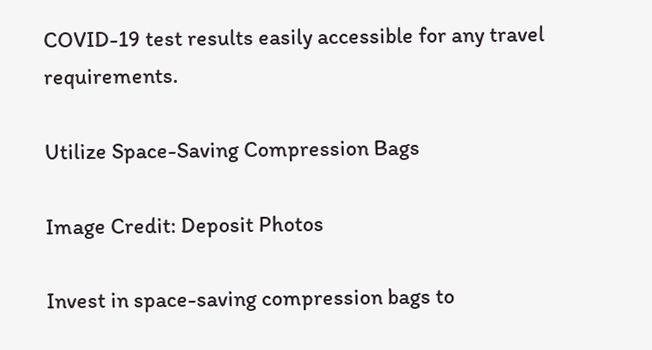COVID-19 test results easily accessible for any travel requirements.

Utilize Space-Saving Compression Bags

Image Credit: Deposit Photos

Invest in space-saving compression bags to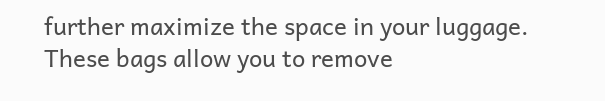further maximize the space in your luggage. These bags allow you to remove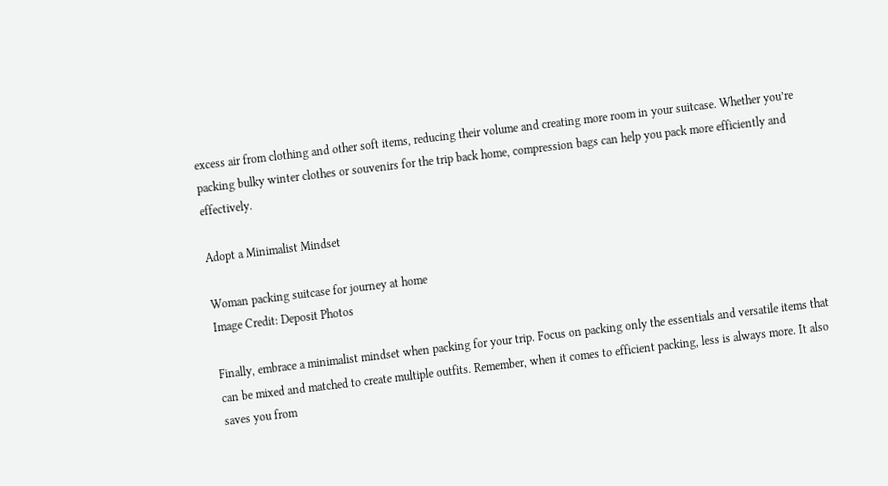excess air from clothing and other soft items, reducing their volume and creating more room in your suitcase. Whether you’re packing bulky winter clothes or souvenirs for the trip back home, compression bags can help you pack more efficiently and effectively.

Adopt a Minimalist Mindset

Woman packing suitcase for journey at home
Image Credit: Deposit Photos

Finally, embrace a minimalist mindset when packing for your trip. Focus on packing only the essentials and versatile items that can be mixed and matched to create multiple outfits. Remember, when it comes to efficient packing, less is always more. It also saves you from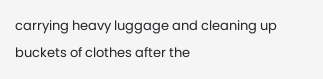carrying heavy luggage and cleaning up buckets of clothes after the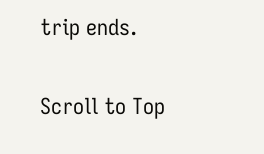trip ends.


Scroll to Top